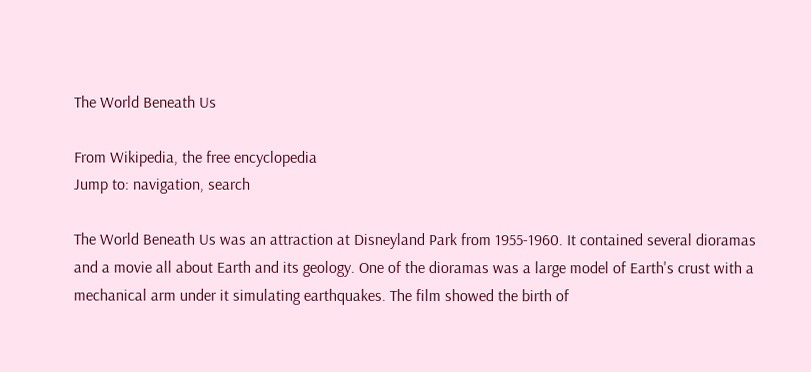The World Beneath Us

From Wikipedia, the free encyclopedia
Jump to: navigation, search

The World Beneath Us was an attraction at Disneyland Park from 1955-1960. It contained several dioramas and a movie all about Earth and its geology. One of the dioramas was a large model of Earth's crust with a mechanical arm under it simulating earthquakes. The film showed the birth of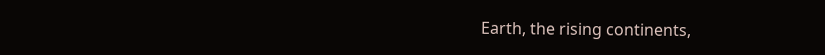Earth, the rising continents,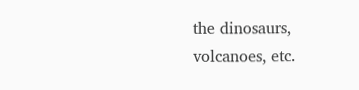the dinosaurs, volcanoes, etc.